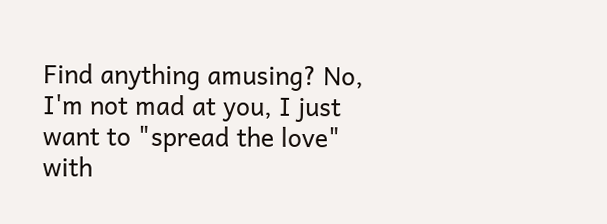Find anything amusing? No, I'm not mad at you, I just want to "spread the love" with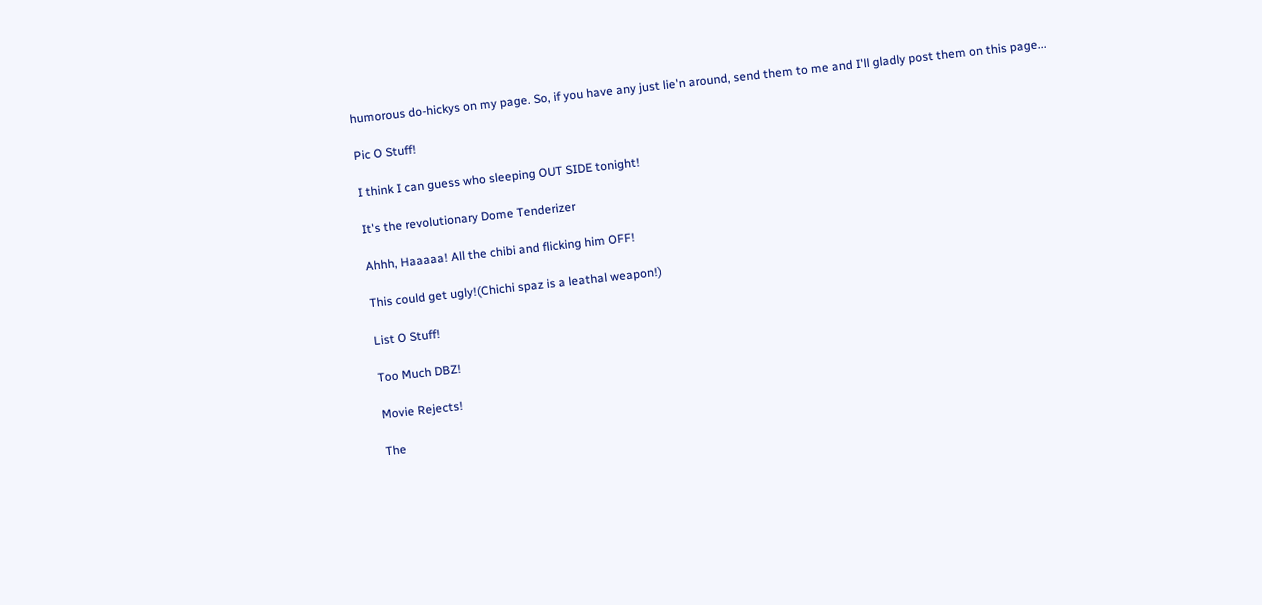humorous do-hickys on my page. So, if you have any just lie'n around, send them to me and I'll gladly post them on this page...

Pic O Stuff!

I think I can guess who sleeping OUT SIDE tonight!

It's the revolutionary Dome Tenderizer

Ahhh, Haaaaa! All the chibi and flicking him OFF!

This could get ugly!(Chichi spaz is a leathal weapon!)

List O Stuff!

Too Much DBZ!

Movie Rejects!

The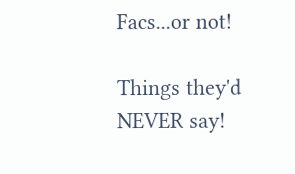Facs...or not!

Things they'd NEVER say!